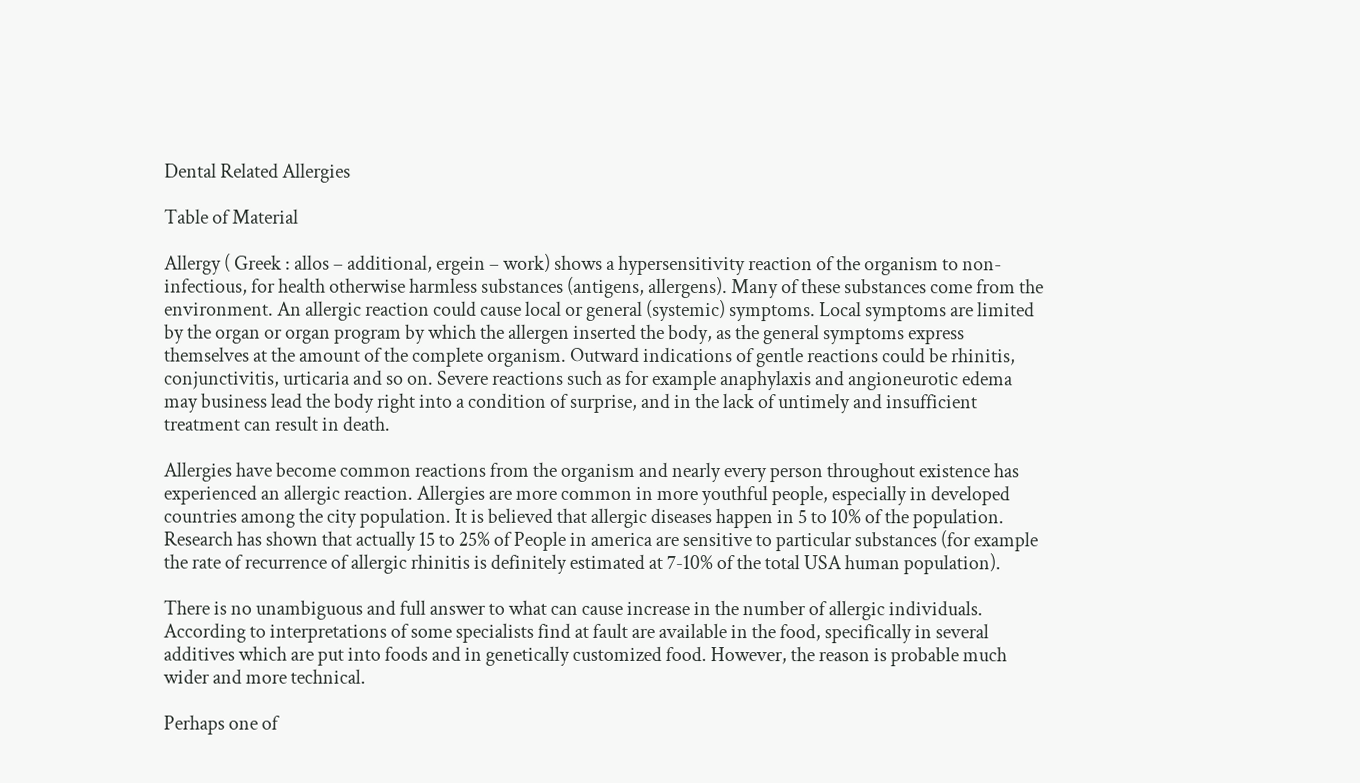Dental Related Allergies

Table of Material

Allergy ( Greek : allos – additional, ergein – work) shows a hypersensitivity reaction of the organism to non-infectious, for health otherwise harmless substances (antigens, allergens). Many of these substances come from the environment. An allergic reaction could cause local or general (systemic) symptoms. Local symptoms are limited by the organ or organ program by which the allergen inserted the body, as the general symptoms express themselves at the amount of the complete organism. Outward indications of gentle reactions could be rhinitis, conjunctivitis, urticaria and so on. Severe reactions such as for example anaphylaxis and angioneurotic edema may business lead the body right into a condition of surprise, and in the lack of untimely and insufficient treatment can result in death.

Allergies have become common reactions from the organism and nearly every person throughout existence has experienced an allergic reaction. Allergies are more common in more youthful people, especially in developed countries among the city population. It is believed that allergic diseases happen in 5 to 10% of the population. Research has shown that actually 15 to 25% of People in america are sensitive to particular substances (for example the rate of recurrence of allergic rhinitis is definitely estimated at 7-10% of the total USA human population).

There is no unambiguous and full answer to what can cause increase in the number of allergic individuals. According to interpretations of some specialists find at fault are available in the food, specifically in several additives which are put into foods and in genetically customized food. However, the reason is probable much wider and more technical.

Perhaps one of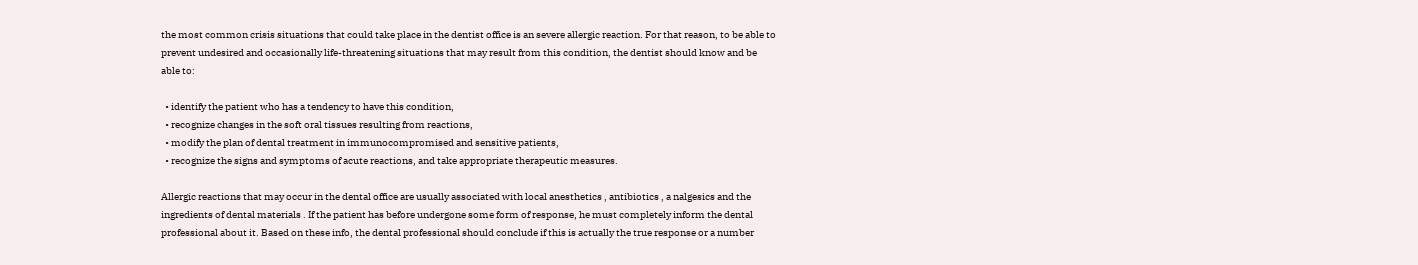the most common crisis situations that could take place in the dentist office is an severe allergic reaction. For that reason, to be able to prevent undesired and occasionally life-threatening situations that may result from this condition, the dentist should know and be able to:

  • identify the patient who has a tendency to have this condition,
  • recognize changes in the soft oral tissues resulting from reactions,
  • modify the plan of dental treatment in immunocompromised and sensitive patients,
  • recognize the signs and symptoms of acute reactions, and take appropriate therapeutic measures.

Allergic reactions that may occur in the dental office are usually associated with local anesthetics , antibiotics , a nalgesics and the ingredients of dental materials . If the patient has before undergone some form of response, he must completely inform the dental professional about it. Based on these info, the dental professional should conclude if this is actually the true response or a number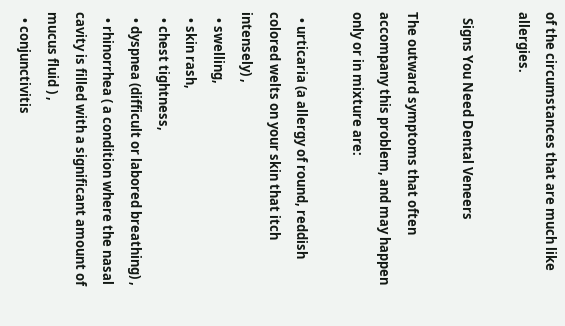of the circumstances that are much like allergies.

  Signs You Need Dental Veneers

The outward symptoms that often accompany this problem, and may happen only or in mixture are:

  • urticaria (a allergy of round, reddish colored welts on your skin that itch intensely) ,
  • swelling,
  • skin rash,
  • chest tightness,
  • dyspnea (difficult or labored breathing) ,
  • rhinorrhea ( a condition where the nasal cavity is filled with a significant amount of mucus fluid ) ,
  • conjunctivitis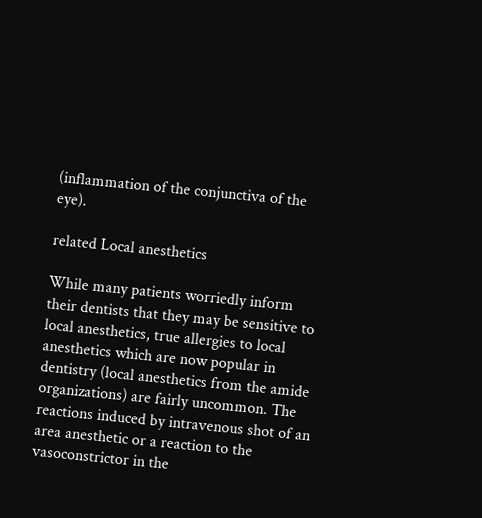(inflammation of the conjunctiva of the eye).

related Local anesthetics

While many patients worriedly inform their dentists that they may be sensitive to local anesthetics, true allergies to local anesthetics which are now popular in dentistry (local anesthetics from the amide organizations) are fairly uncommon. The reactions induced by intravenous shot of an area anesthetic or a reaction to the vasoconstrictor in the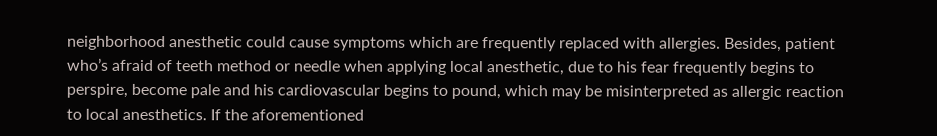neighborhood anesthetic could cause symptoms which are frequently replaced with allergies. Besides, patient who’s afraid of teeth method or needle when applying local anesthetic, due to his fear frequently begins to perspire, become pale and his cardiovascular begins to pound, which may be misinterpreted as allergic reaction to local anesthetics. If the aforementioned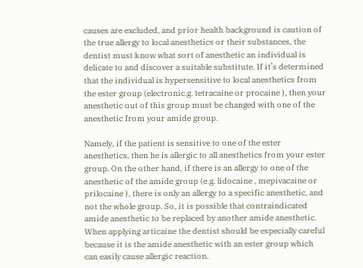causes are excluded, and prior health background is caution of the true allergy to local anesthetics or their substances, the dentist must know what sort of anesthetic an individual is delicate to and discover a suitable substitute. If it’s determined that the individual is hypersensitive to local anesthetics from the ester group (electronic.g. tetracaine or procaine ), then your anesthetic out of this group must be changed with one of the anesthetic from your amide group.

Namely, if the patient is sensitive to one of the ester anesthetics, then he is allergic to all anesthetics from your ester group. On the other hand, if there is an allergy to one of the anesthetic of the amide group (e.g. lidocaine , mepivacaine or prilocaine ), there is only an allergy to a specific anesthetic, and not the whole group. So, it is possible that contraindicated amide anesthetic to be replaced by another amide anesthetic. When applying articaine the dentist should be especially careful because it is the amide anesthetic with an ester group which can easily cause allergic reaction.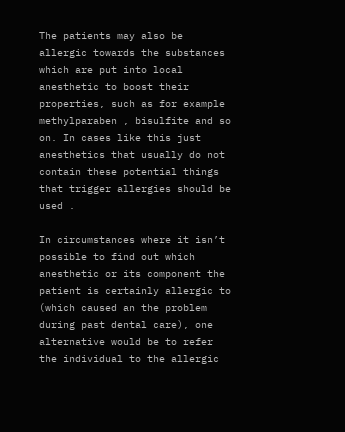The patients may also be allergic towards the substances which are put into local anesthetic to boost their properties, such as for example methylparaben , bisulfite and so on. In cases like this just anesthetics that usually do not contain these potential things that trigger allergies should be used .

In circumstances where it isn’t possible to find out which anesthetic or its component the patient is certainly allergic to (which caused an the problem during past dental care), one alternative would be to refer the individual to the allergic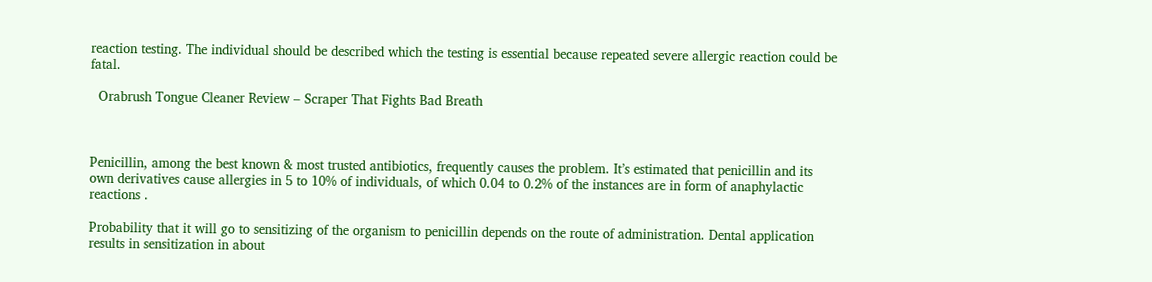reaction testing. The individual should be described which the testing is essential because repeated severe allergic reaction could be fatal.

  Orabrush Tongue Cleaner Review – Scraper That Fights Bad Breath



Penicillin, among the best known & most trusted antibiotics, frequently causes the problem. It’s estimated that penicillin and its own derivatives cause allergies in 5 to 10% of individuals, of which 0.04 to 0.2% of the instances are in form of anaphylactic reactions .

Probability that it will go to sensitizing of the organism to penicillin depends on the route of administration. Dental application results in sensitization in about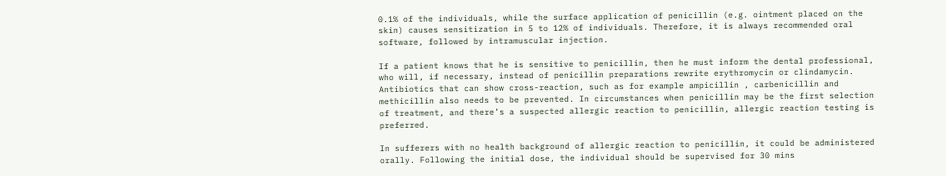0.1% of the individuals, while the surface application of penicillin (e.g. ointment placed on the skin) causes sensitization in 5 to 12% of individuals. Therefore, it is always recommended oral software, followed by intramuscular injection.

If a patient knows that he is sensitive to penicillin, then he must inform the dental professional, who will, if necessary, instead of penicillin preparations rewrite erythromycin or clindamycin. Antibiotics that can show cross-reaction, such as for example ampicillin , carbenicillin and methicillin also needs to be prevented. In circumstances when penicillin may be the first selection of treatment, and there’s a suspected allergic reaction to penicillin, allergic reaction testing is preferred.

In sufferers with no health background of allergic reaction to penicillin, it could be administered orally. Following the initial dose, the individual should be supervised for 30 mins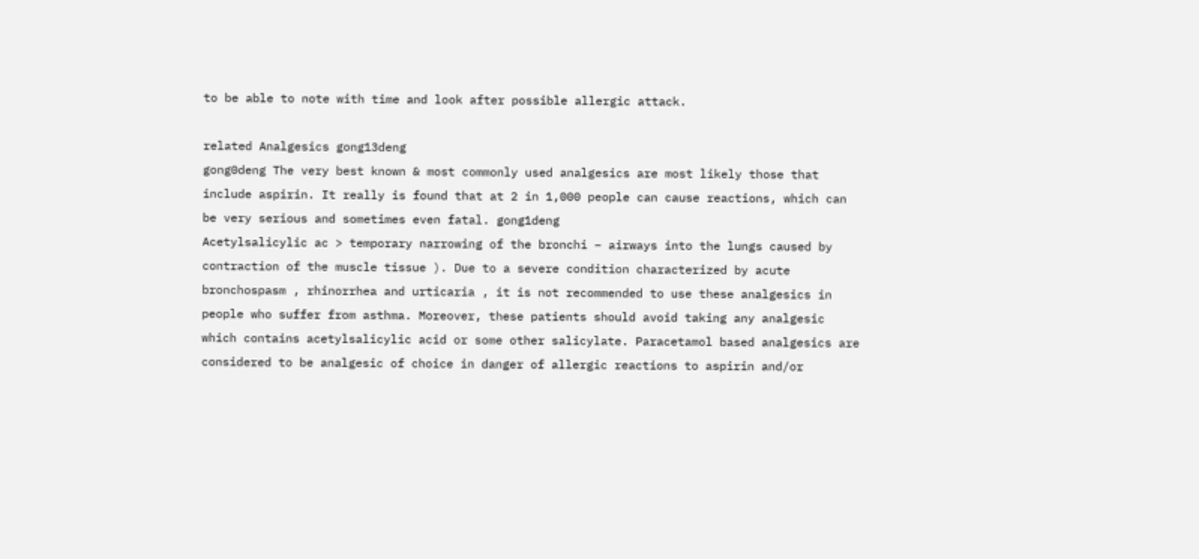to be able to note with time and look after possible allergic attack.

related Analgesics gong13deng
gong0deng The very best known & most commonly used analgesics are most likely those that include aspirin. It really is found that at 2 in 1,000 people can cause reactions, which can be very serious and sometimes even fatal. gong1deng
Acetylsalicylic ac > temporary narrowing of the bronchi – airways into the lungs caused by contraction of the muscle tissue ). Due to a severe condition characterized by acute bronchospasm , rhinorrhea and urticaria , it is not recommended to use these analgesics in people who suffer from asthma. Moreover, these patients should avoid taking any analgesic which contains acetylsalicylic acid or some other salicylate. Paracetamol based analgesics are considered to be analgesic of choice in danger of allergic reactions to aspirin and/or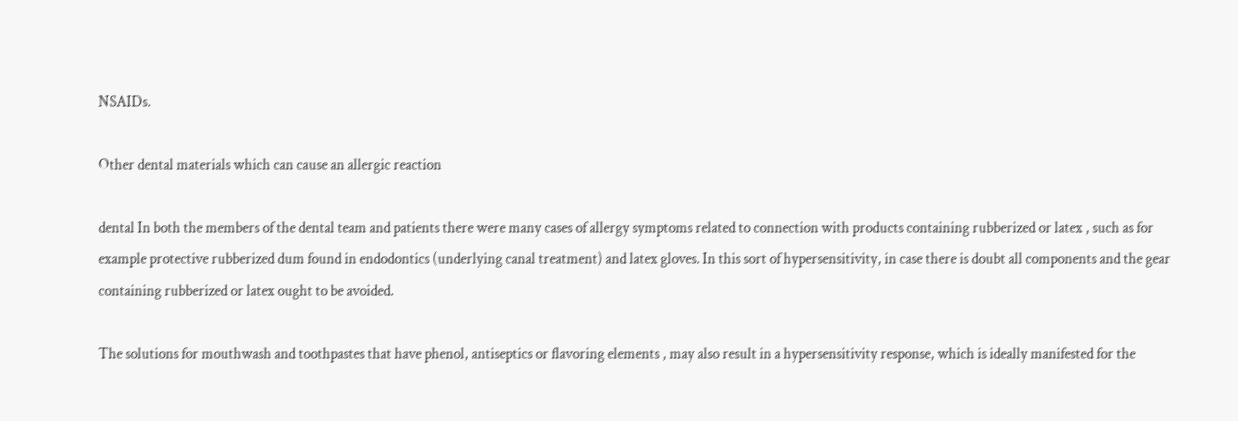NSAIDs.

Other dental materials which can cause an allergic reaction

dental In both the members of the dental team and patients there were many cases of allergy symptoms related to connection with products containing rubberized or latex , such as for example protective rubberized dum found in endodontics (underlying canal treatment) and latex gloves. In this sort of hypersensitivity, in case there is doubt all components and the gear containing rubberized or latex ought to be avoided.

The solutions for mouthwash and toothpastes that have phenol, antiseptics or flavoring elements , may also result in a hypersensitivity response, which is ideally manifested for the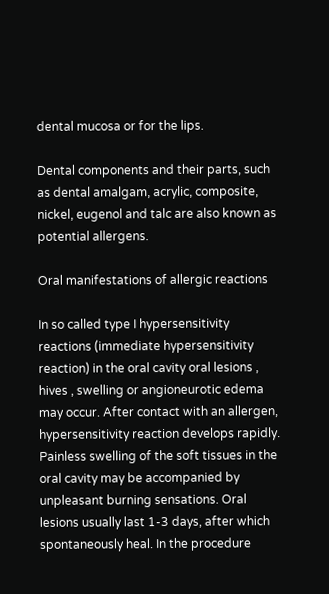dental mucosa or for the lips.

Dental components and their parts, such as dental amalgam, acrylic, composite, nickel, eugenol and talc are also known as potential allergens.

Oral manifestations of allergic reactions

In so called type I hypersensitivity reactions (immediate hypersensitivity reaction) in the oral cavity oral lesions , hives , swelling or angioneurotic edema may occur. After contact with an allergen, hypersensitivity reaction develops rapidly. Painless swelling of the soft tissues in the oral cavity may be accompanied by unpleasant burning sensations. Oral lesions usually last 1-3 days, after which spontaneously heal. In the procedure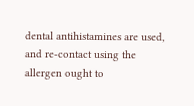dental antihistamines are used, and re-contact using the allergen ought to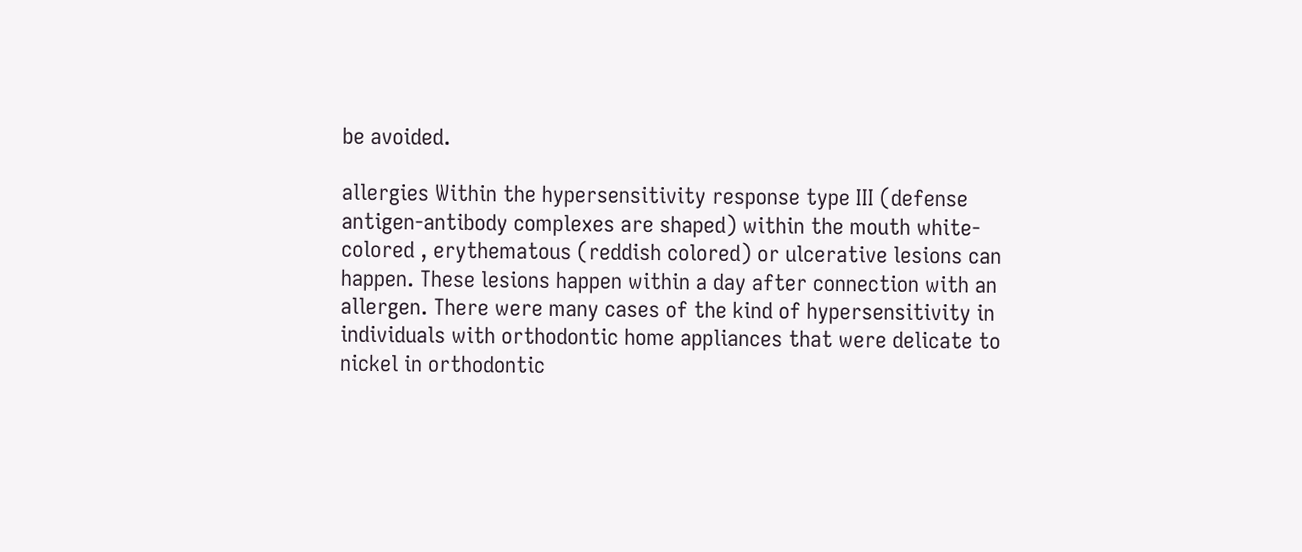be avoided.

allergies Within the hypersensitivity response type III (defense antigen-antibody complexes are shaped) within the mouth white-colored , erythematous (reddish colored) or ulcerative lesions can happen. These lesions happen within a day after connection with an allergen. There were many cases of the kind of hypersensitivity in individuals with orthodontic home appliances that were delicate to nickel in orthodontic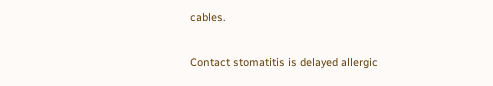cables.

Contact stomatitis is delayed allergic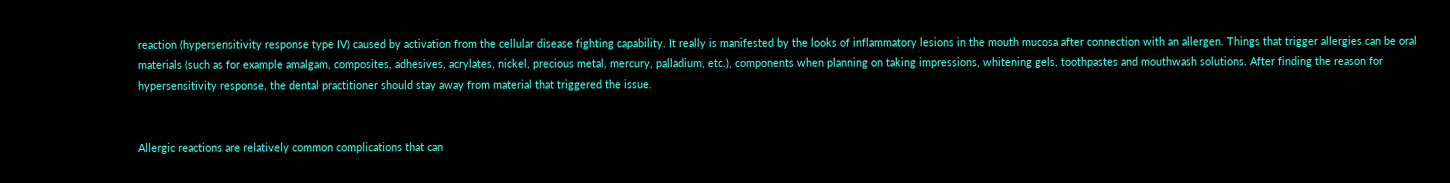reaction (hypersensitivity response type IV) caused by activation from the cellular disease fighting capability. It really is manifested by the looks of inflammatory lesions in the mouth mucosa after connection with an allergen. Things that trigger allergies can be oral materials (such as for example amalgam, composites, adhesives, acrylates, nickel, precious metal, mercury, palladium, etc.), components when planning on taking impressions, whitening gels, toothpastes and mouthwash solutions. After finding the reason for hypersensitivity response, the dental practitioner should stay away from material that triggered the issue.


Allergic reactions are relatively common complications that can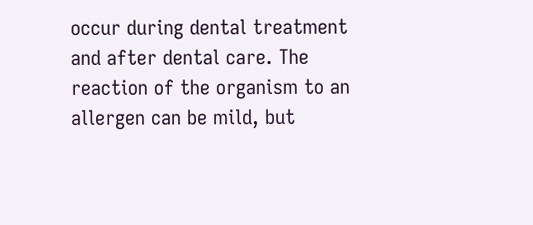occur during dental treatment and after dental care. The reaction of the organism to an allergen can be mild, but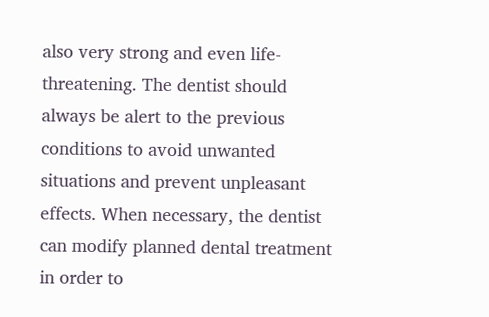also very strong and even life-threatening. The dentist should always be alert to the previous conditions to avoid unwanted situations and prevent unpleasant effects. When necessary, the dentist can modify planned dental treatment in order to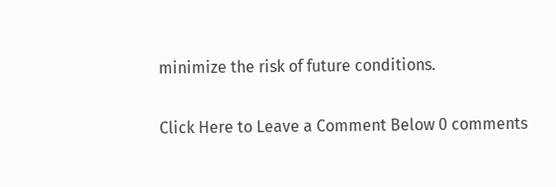minimize the risk of future conditions.

Click Here to Leave a Comment Below 0 comments